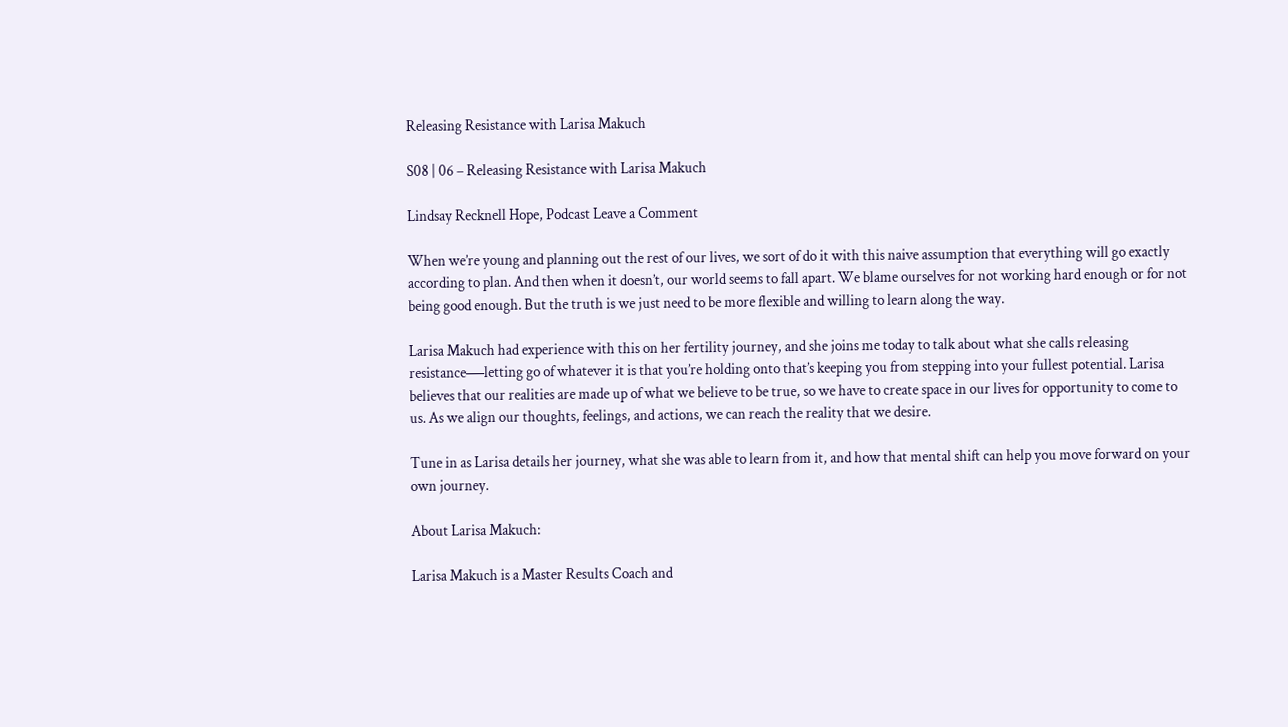Releasing Resistance with Larisa Makuch

S08 | 06 – Releasing Resistance with Larisa Makuch

Lindsay Recknell Hope, Podcast Leave a Comment

When we’re young and planning out the rest of our lives, we sort of do it with this naive assumption that everything will go exactly according to plan. And then when it doesn’t, our world seems to fall apart. We blame ourselves for not working hard enough or for not being good enough. But the truth is we just need to be more flexible and willing to learn along the way.

Larisa Makuch had experience with this on her fertility journey, and she joins me today to talk about what she calls releasing resistance⎯⎯letting go of whatever it is that you’re holding onto that’s keeping you from stepping into your fullest potential. Larisa believes that our realities are made up of what we believe to be true, so we have to create space in our lives for opportunity to come to us. As we align our thoughts, feelings, and actions, we can reach the reality that we desire.

Tune in as Larisa details her journey, what she was able to learn from it, and how that mental shift can help you move forward on your own journey.

About Larisa Makuch:

Larisa Makuch is a Master Results Coach and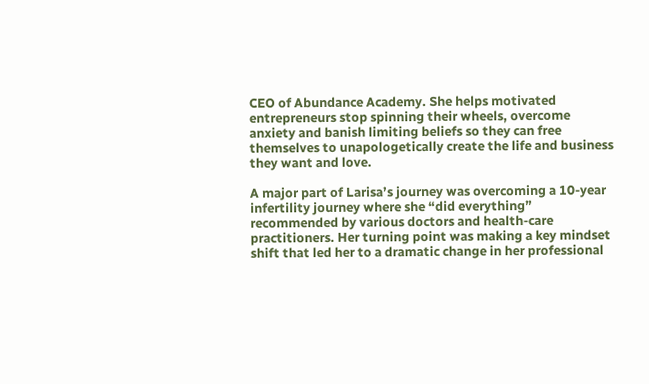CEO of Abundance Academy. She helps motivated entrepreneurs stop spinning their wheels, overcome anxiety and banish limiting beliefs so they can free themselves to unapologetically create the life and business they want and love.

A major part of Larisa’s journey was overcoming a 10-year infertility journey where she “did everything” recommended by various doctors and health-care practitioners. Her turning point was making a key mindset shift that led her to a dramatic change in her professional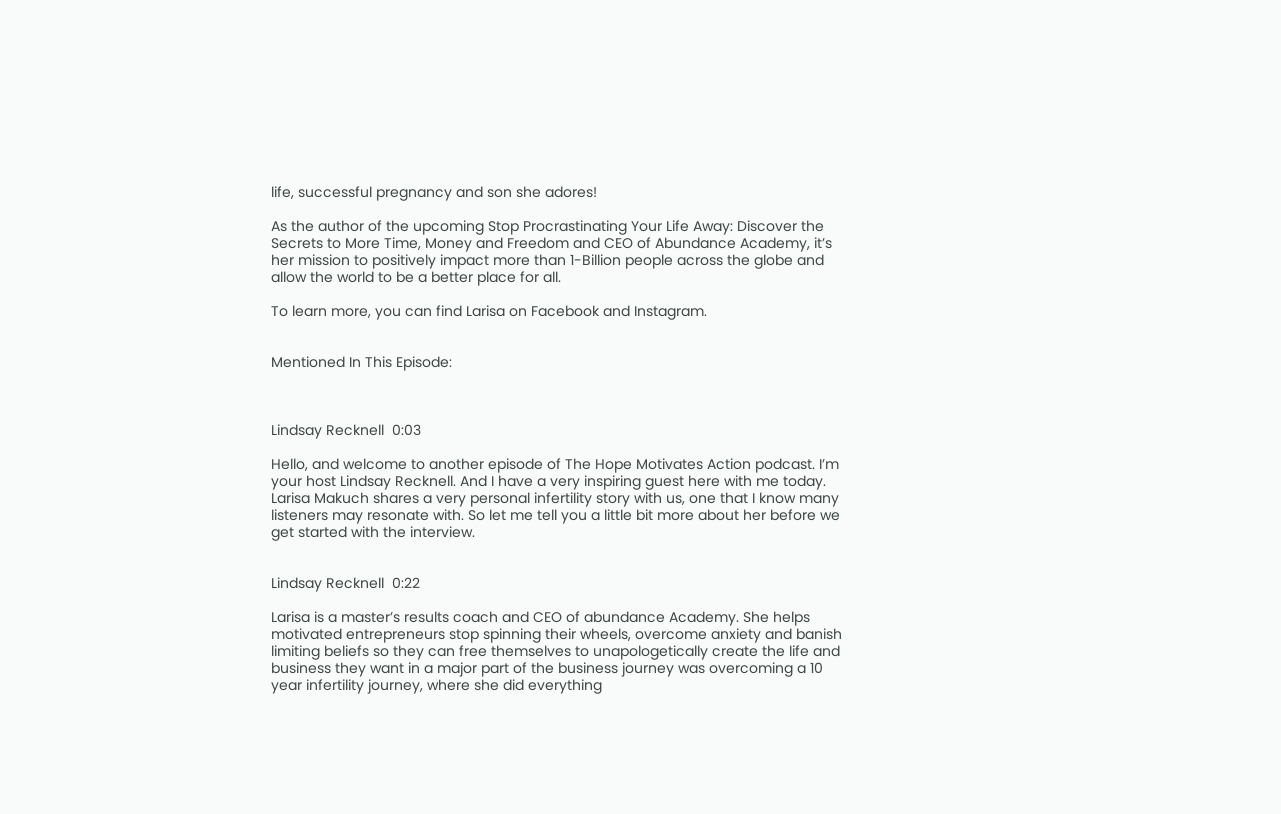life, successful pregnancy and son she adores!

As the author of the upcoming Stop Procrastinating Your Life Away: Discover the Secrets to More Time, Money and Freedom and CEO of Abundance Academy, it’s her mission to positively impact more than 1-Billion people across the globe and allow the world to be a better place for all.

To learn more, you can find Larisa on Facebook and Instagram.


Mentioned In This Episode:



Lindsay Recknell  0:03

Hello, and welcome to another episode of The Hope Motivates Action podcast. I’m your host Lindsay Recknell. And I have a very inspiring guest here with me today. Larisa Makuch shares a very personal infertility story with us, one that I know many listeners may resonate with. So let me tell you a little bit more about her before we get started with the interview.


Lindsay Recknell  0:22

Larisa is a master’s results coach and CEO of abundance Academy. She helps motivated entrepreneurs stop spinning their wheels, overcome anxiety and banish limiting beliefs so they can free themselves to unapologetically create the life and business they want in a major part of the business journey was overcoming a 10 year infertility journey, where she did everything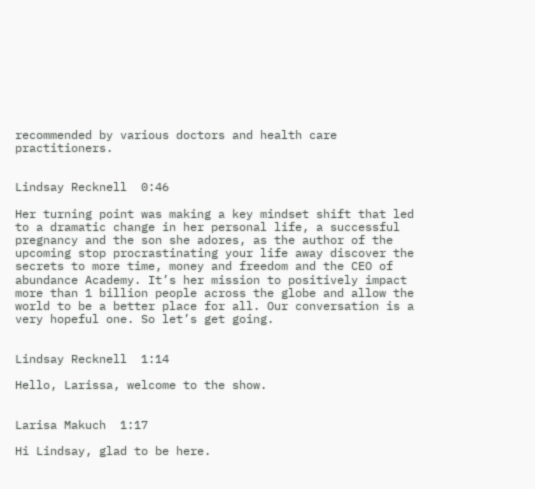recommended by various doctors and health care practitioners.


Lindsay Recknell  0:46

Her turning point was making a key mindset shift that led to a dramatic change in her personal life, a successful pregnancy and the son she adores, as the author of the upcoming stop procrastinating your life away discover the secrets to more time, money and freedom and the CEO of abundance Academy. It’s her mission to positively impact more than 1 billion people across the globe and allow the world to be a better place for all. Our conversation is a very hopeful one. So let’s get going.


Lindsay Recknell  1:14

Hello, Larissa, welcome to the show.


Larisa Makuch  1:17

Hi Lindsay, glad to be here.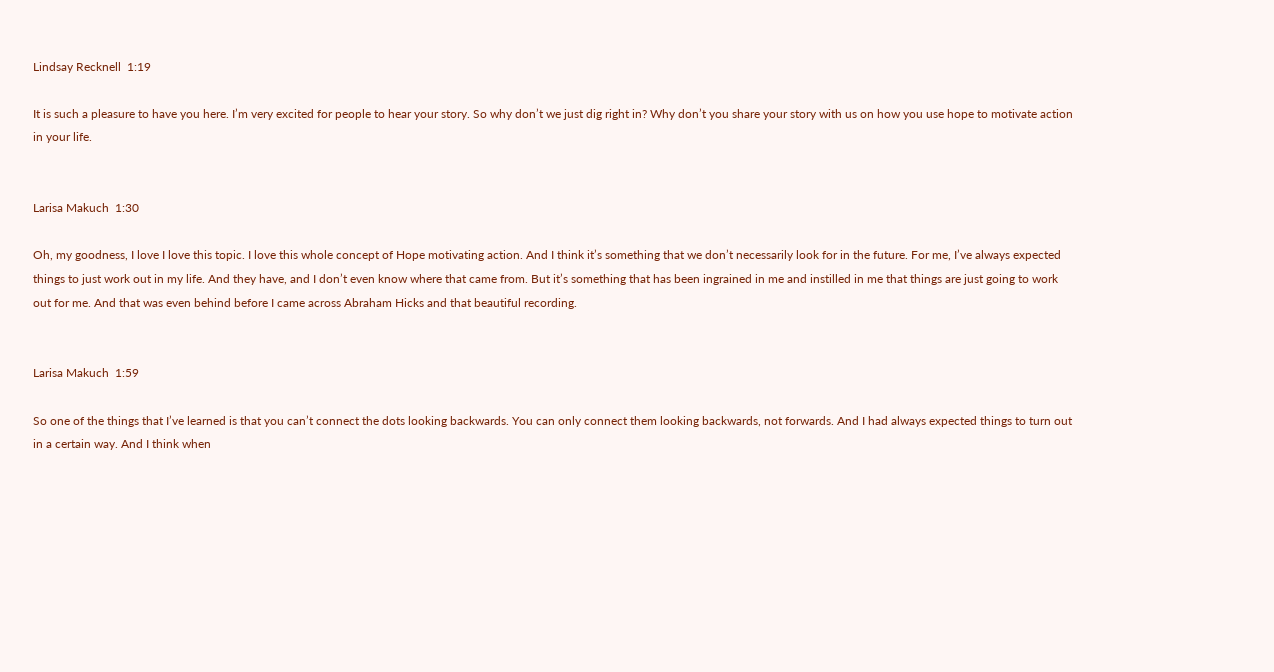Lindsay Recknell  1:19

It is such a pleasure to have you here. I’m very excited for people to hear your story. So why don’t we just dig right in? Why don’t you share your story with us on how you use hope to motivate action in your life.


Larisa Makuch  1:30

Oh, my goodness, I love I love this topic. I love this whole concept of Hope motivating action. And I think it’s something that we don’t necessarily look for in the future. For me, I’ve always expected things to just work out in my life. And they have, and I don’t even know where that came from. But it’s something that has been ingrained in me and instilled in me that things are just going to work out for me. And that was even behind before I came across Abraham Hicks and that beautiful recording.


Larisa Makuch  1:59

So one of the things that I’ve learned is that you can’t connect the dots looking backwards. You can only connect them looking backwards, not forwards. And I had always expected things to turn out in a certain way. And I think when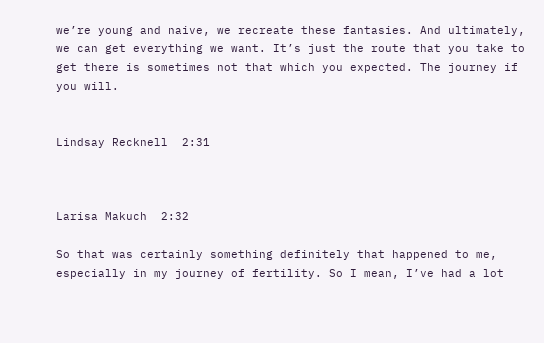we’re young and naive, we recreate these fantasies. And ultimately, we can get everything we want. It’s just the route that you take to get there is sometimes not that which you expected. The journey if you will.


Lindsay Recknell  2:31



Larisa Makuch  2:32

So that was certainly something definitely that happened to me, especially in my journey of fertility. So I mean, I’ve had a lot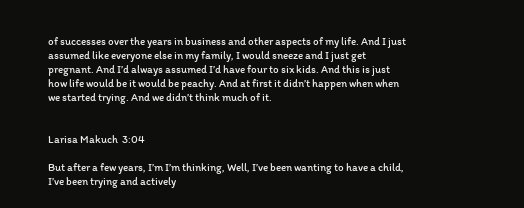of successes over the years in business and other aspects of my life. And I just assumed like everyone else in my family, I would sneeze and I just get pregnant. And I’d always assumed I’d have four to six kids. And this is just how life would be it would be peachy. And at first it didn’t happen when when we started trying. And we didn’t think much of it.


Larisa Makuch  3:04

But after a few years, I’m I’m thinking, Well, I’ve been wanting to have a child, I’ve been trying and actively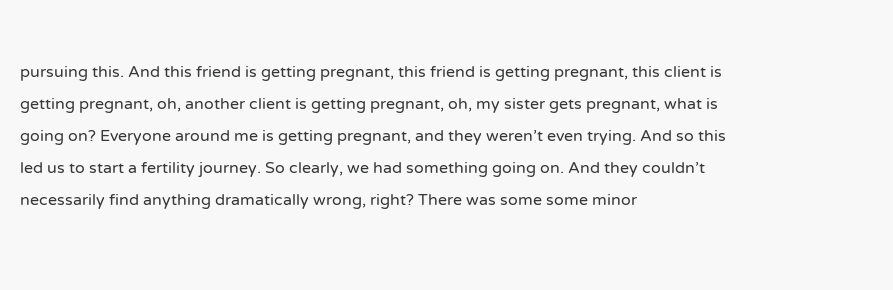pursuing this. And this friend is getting pregnant, this friend is getting pregnant, this client is getting pregnant, oh, another client is getting pregnant, oh, my sister gets pregnant, what is going on? Everyone around me is getting pregnant, and they weren’t even trying. And so this led us to start a fertility journey. So clearly, we had something going on. And they couldn’t necessarily find anything dramatically wrong, right? There was some some minor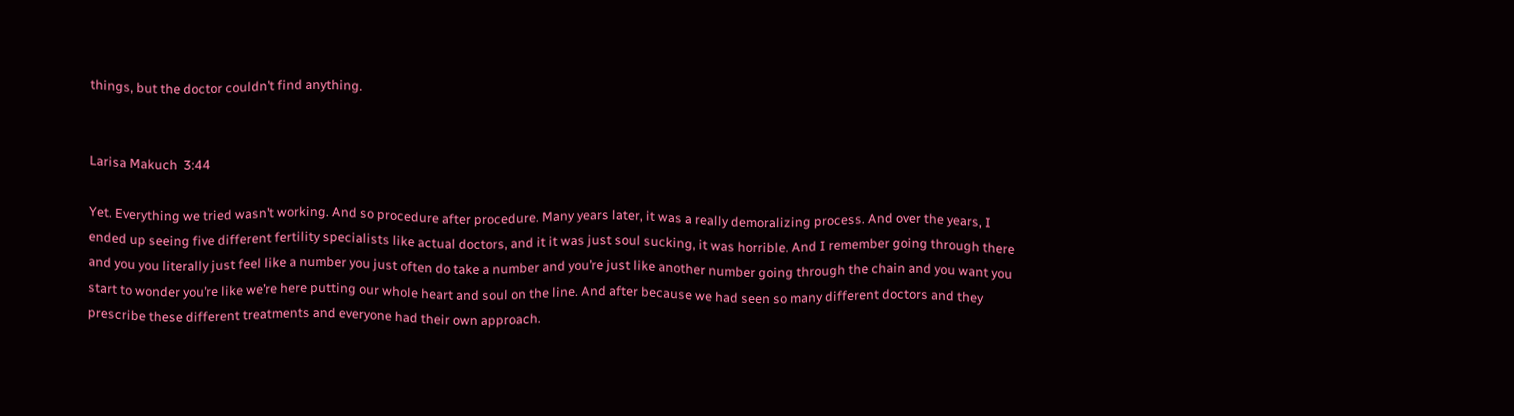things, but the doctor couldn’t find anything.


Larisa Makuch  3:44

Yet. Everything we tried wasn’t working. And so procedure after procedure. Many years later, it was a really demoralizing process. And over the years, I ended up seeing five different fertility specialists like actual doctors, and it it was just soul sucking, it was horrible. And I remember going through there and you you literally just feel like a number you just often do take a number and you’re just like another number going through the chain and you want you start to wonder you’re like we’re here putting our whole heart and soul on the line. And after because we had seen so many different doctors and they prescribe these different treatments and everyone had their own approach.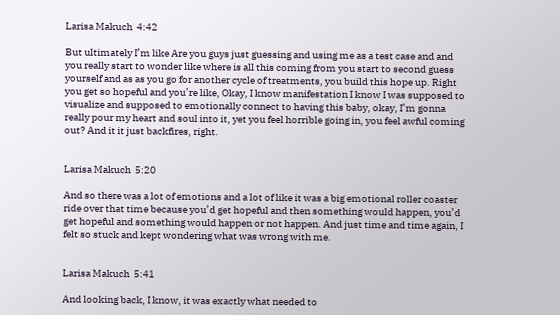Larisa Makuch  4:42

But ultimately I’m like Are you guys just guessing and using me as a test case and and you really start to wonder like where is all this coming from you start to second guess yourself and as as you go for another cycle of treatments, you build this hope up. Right you get so hopeful and you’re like, Okay, I know manifestation I know I was supposed to visualize and supposed to emotionally connect to having this baby, okay, I’m gonna really pour my heart and soul into it, yet you feel horrible going in, you feel awful coming out? And it it just backfires, right.


Larisa Makuch  5:20

And so there was a lot of emotions and a lot of like it was a big emotional roller coaster ride over that time because you’d get hopeful and then something would happen, you’d get hopeful and something would happen or not happen. And just time and time again, I felt so stuck and kept wondering what was wrong with me.


Larisa Makuch  5:41

And looking back, I know, it was exactly what needed to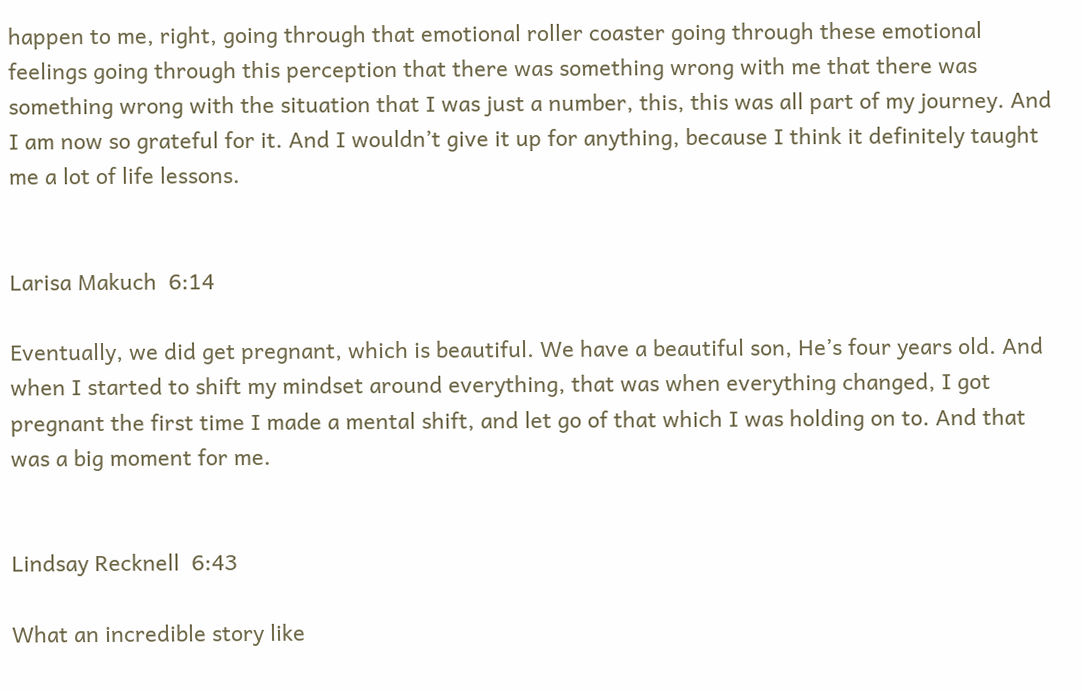happen to me, right, going through that emotional roller coaster going through these emotional feelings going through this perception that there was something wrong with me that there was something wrong with the situation that I was just a number, this, this was all part of my journey. And I am now so grateful for it. And I wouldn’t give it up for anything, because I think it definitely taught me a lot of life lessons.


Larisa Makuch  6:14

Eventually, we did get pregnant, which is beautiful. We have a beautiful son, He’s four years old. And when I started to shift my mindset around everything, that was when everything changed, I got pregnant the first time I made a mental shift, and let go of that which I was holding on to. And that was a big moment for me.


Lindsay Recknell  6:43

What an incredible story like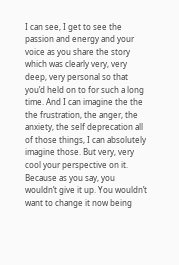I can see, I get to see the passion and energy and your voice as you share the story which was clearly very, very deep, very personal so that you’d held on to for such a long time. And I can imagine the the the frustration, the anger, the anxiety, the self deprecation all of those things, I can absolutely imagine those. But very, very cool your perspective on it. Because as you say, you wouldn’t give it up. You wouldn’t want to change it now being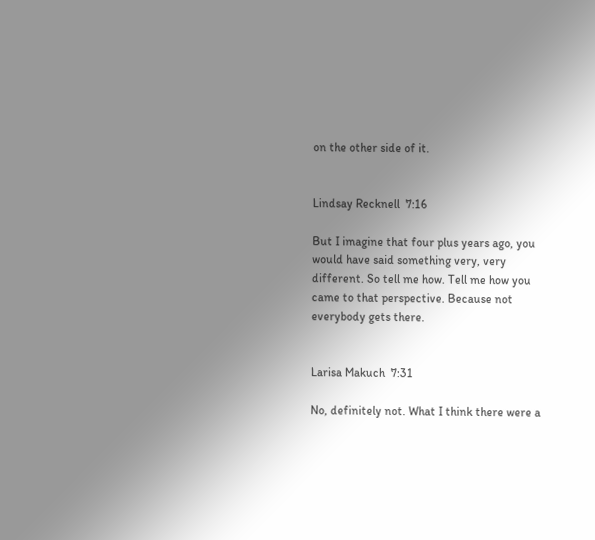on the other side of it.


Lindsay Recknell  7:16

But I imagine that four plus years ago, you would have said something very, very different. So tell me how. Tell me how you came to that perspective. Because not everybody gets there.


Larisa Makuch  7:31

No, definitely not. What I think there were a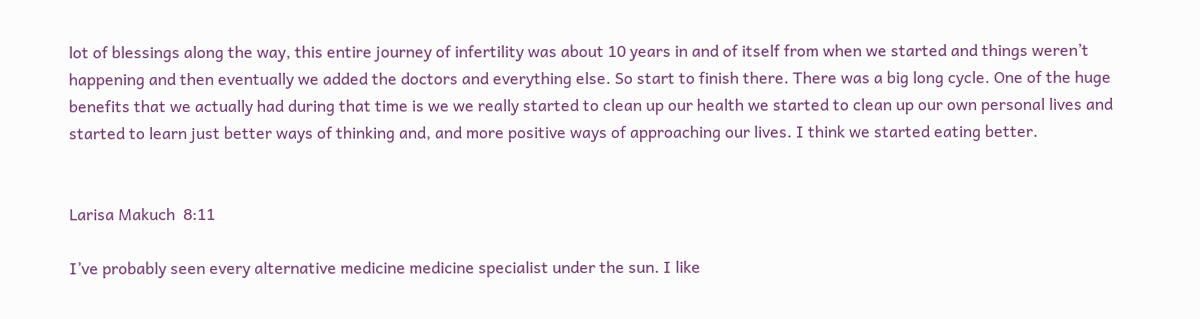lot of blessings along the way, this entire journey of infertility was about 10 years in and of itself from when we started and things weren’t happening and then eventually we added the doctors and everything else. So start to finish there. There was a big long cycle. One of the huge benefits that we actually had during that time is we we really started to clean up our health we started to clean up our own personal lives and started to learn just better ways of thinking and, and more positive ways of approaching our lives. I think we started eating better.


Larisa Makuch  8:11

I’ve probably seen every alternative medicine medicine specialist under the sun. I like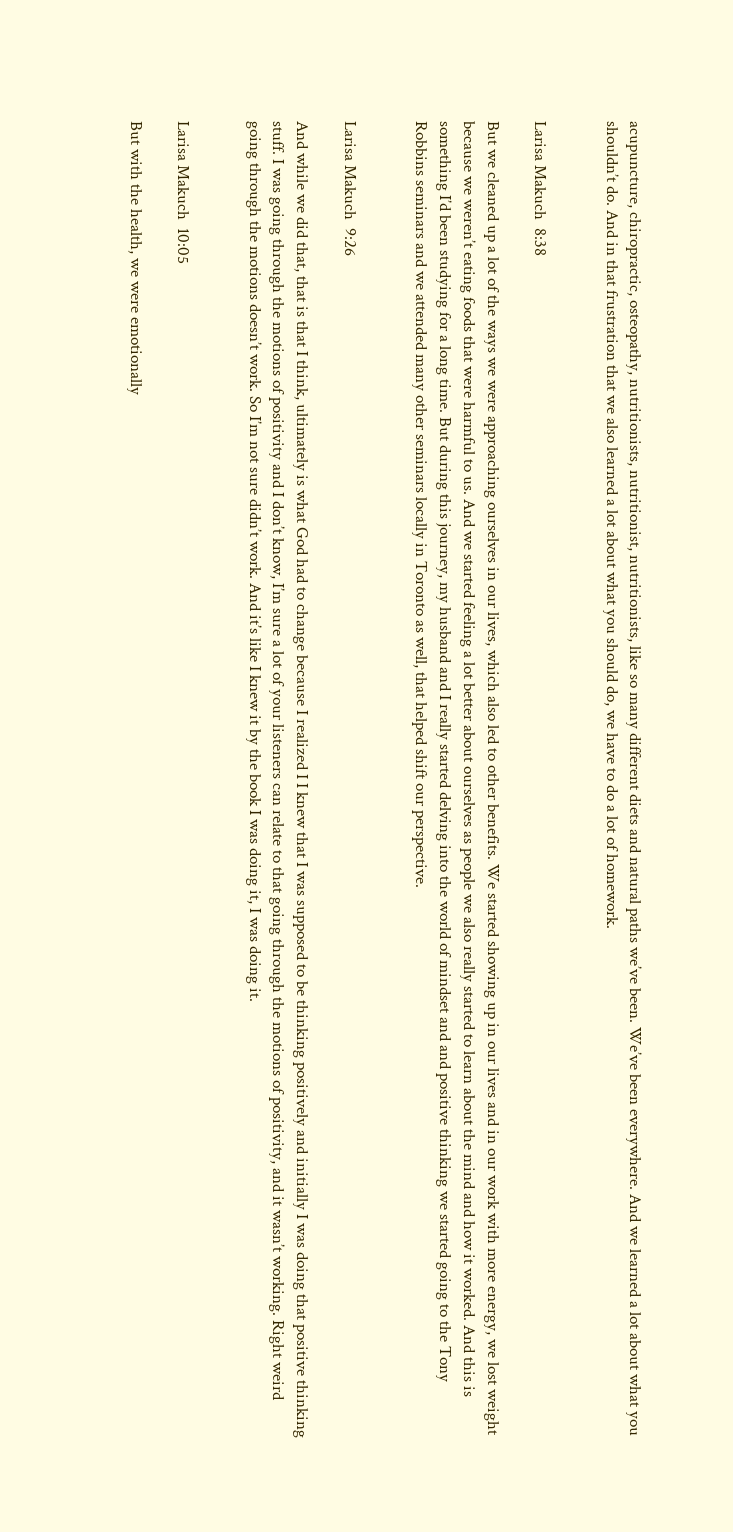acupuncture, chiropractic, osteopathy, nutritionists, nutritionist, nutritionists, like so many different diets and natural paths we’ve been. We’ve been everywhere. And we learned a lot about what you shouldn’t do. And in that frustration that we also learned a lot about what you should do, we have to do a lot of homework.


Larisa Makuch  8:38

But we cleaned up a lot of the ways we were approaching ourselves in our lives, which also led to other benefits. We started showing up in our lives and in our work with more energy, we lost weight because we weren’t eating foods that were harmful to us. And we started feeling a lot better about ourselves as people we also really started to learn about the mind and how it worked. And this is something I’d been studying for a long time. But during this journey, my husband and I really started delving into the world of mindset and and positive thinking we started going to the Tony Robbins seminars and we attended many other seminars locally in Toronto as well, that helped shift our perspective.


Larisa Makuch  9:26

And while we did that, that is that I think, ultimately is what God had to change because I realized I I knew that I was supposed to be thinking positively and initially I was doing that positive thinking stuff. I was going through the motions of positivity and I don’t know, I’m sure a lot of your listeners can relate to that going through the motions of positivity, and it wasn’t working. Right weird going through the motions doesn’t work. So I’m not sure didn’t work. And it’s like I knew it by the book I was doing it, I was doing it.


Larisa Makuch  10:05

But with the health, we were emotionally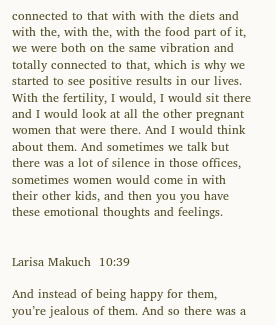connected to that with with the diets and with the, with the, with the food part of it, we were both on the same vibration and totally connected to that, which is why we started to see positive results in our lives. With the fertility, I would, I would sit there and I would look at all the other pregnant women that were there. And I would think about them. And sometimes we talk but there was a lot of silence in those offices, sometimes women would come in with their other kids, and then you you have these emotional thoughts and feelings.


Larisa Makuch  10:39

And instead of being happy for them, you’re jealous of them. And so there was a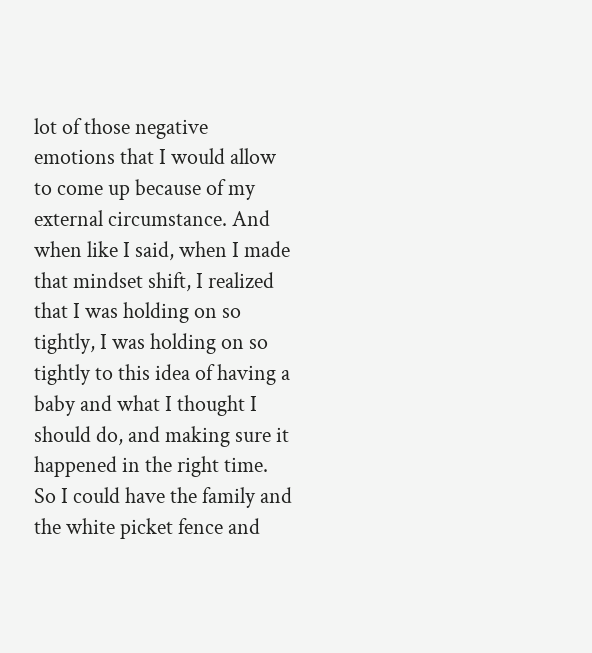lot of those negative emotions that I would allow to come up because of my external circumstance. And when like I said, when I made that mindset shift, I realized that I was holding on so tightly, I was holding on so tightly to this idea of having a baby and what I thought I should do, and making sure it happened in the right time. So I could have the family and the white picket fence and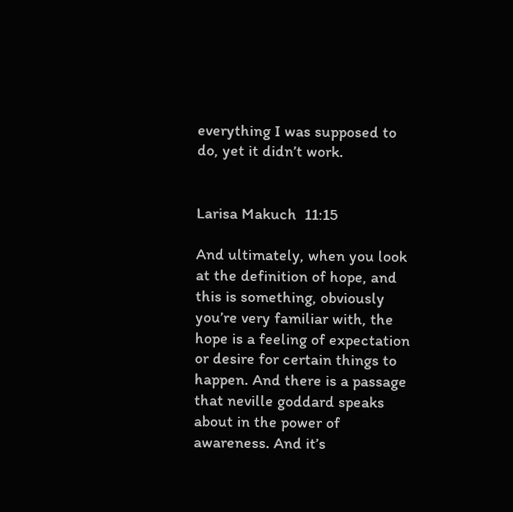everything I was supposed to do, yet it didn’t work.


Larisa Makuch  11:15

And ultimately, when you look at the definition of hope, and this is something, obviously you’re very familiar with, the hope is a feeling of expectation or desire for certain things to happen. And there is a passage that neville goddard speaks about in the power of awareness. And it’s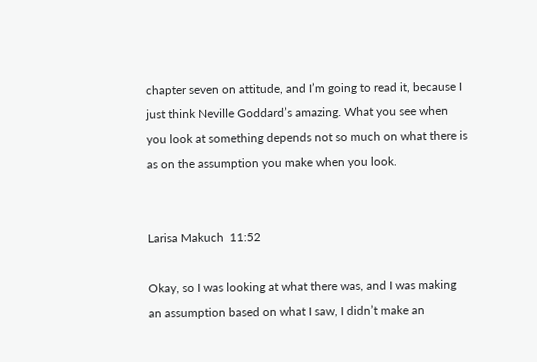chapter seven on attitude, and I’m going to read it, because I just think Neville Goddard’s amazing. What you see when you look at something depends not so much on what there is as on the assumption you make when you look.


Larisa Makuch  11:52

Okay, so I was looking at what there was, and I was making an assumption based on what I saw, I didn’t make an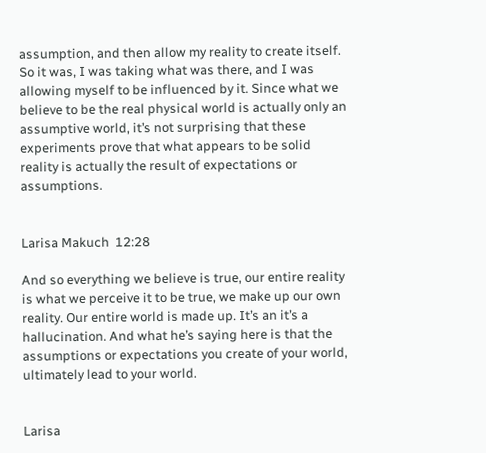assumption, and then allow my reality to create itself. So it was, I was taking what was there, and I was allowing myself to be influenced by it. Since what we believe to be the real physical world is actually only an assumptive world, it’s not surprising that these experiments prove that what appears to be solid reality is actually the result of expectations or assumptions.


Larisa Makuch  12:28

And so everything we believe is true, our entire reality is what we perceive it to be true, we make up our own reality. Our entire world is made up. It’s an it’s a hallucination. And what he’s saying here is that the assumptions or expectations you create of your world, ultimately lead to your world.


Larisa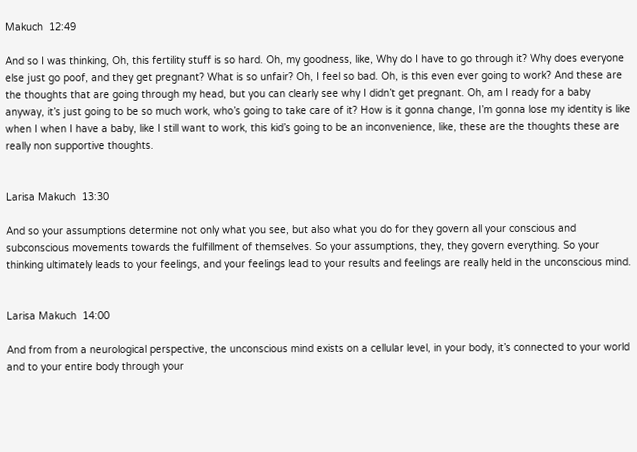Makuch  12:49

And so I was thinking, Oh, this fertility stuff is so hard. Oh, my goodness, like, Why do I have to go through it? Why does everyone else just go poof, and they get pregnant? What is so unfair? Oh, I feel so bad. Oh, is this even ever going to work? And these are the thoughts that are going through my head, but you can clearly see why I didn’t get pregnant. Oh, am I ready for a baby anyway, it’s just going to be so much work, who’s going to take care of it? How is it gonna change, I’m gonna lose my identity is like when I when I have a baby, like I still want to work, this kid’s going to be an inconvenience, like, these are the thoughts these are really non supportive thoughts.


Larisa Makuch  13:30

And so your assumptions determine not only what you see, but also what you do for they govern all your conscious and subconscious movements towards the fulfillment of themselves. So your assumptions, they, they govern everything. So your thinking ultimately leads to your feelings, and your feelings lead to your results and feelings are really held in the unconscious mind.


Larisa Makuch  14:00

And from from a neurological perspective, the unconscious mind exists on a cellular level, in your body, it’s connected to your world and to your entire body through your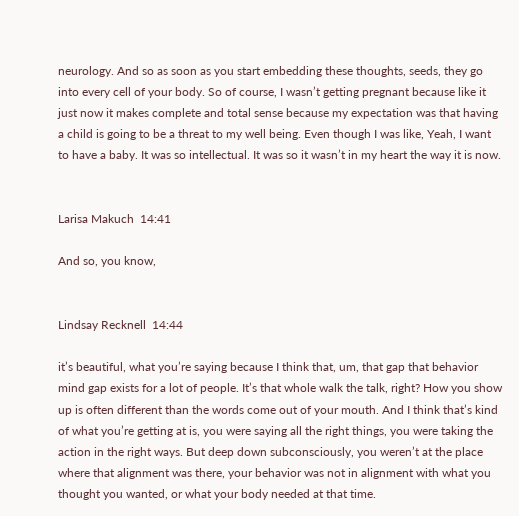neurology. And so as soon as you start embedding these thoughts, seeds, they go into every cell of your body. So of course, I wasn’t getting pregnant because like it just now it makes complete and total sense because my expectation was that having a child is going to be a threat to my well being. Even though I was like, Yeah, I want to have a baby. It was so intellectual. It was so it wasn’t in my heart the way it is now.


Larisa Makuch  14:41

And so, you know,


Lindsay Recknell  14:44

it’s beautiful, what you’re saying because I think that, um, that gap that behavior mind gap exists for a lot of people. It’s that whole walk the talk, right? How you show up is often different than the words come out of your mouth. And I think that’s kind of what you’re getting at is, you were saying all the right things, you were taking the action in the right ways. But deep down subconsciously, you weren’t at the place where that alignment was there, your behavior was not in alignment with what you thought you wanted, or what your body needed at that time.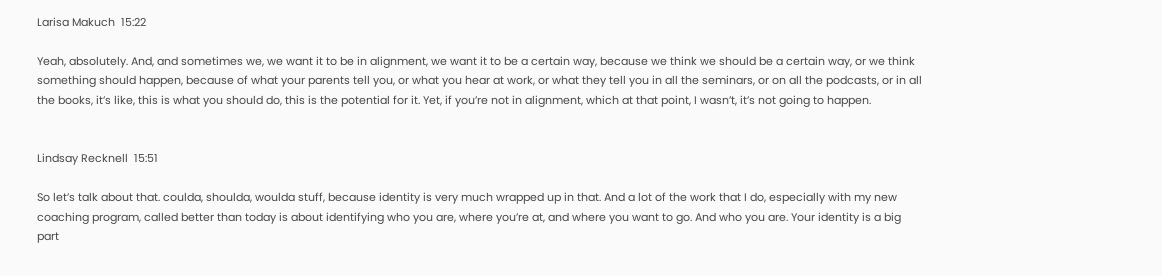Larisa Makuch  15:22

Yeah, absolutely. And, and sometimes we, we want it to be in alignment, we want it to be a certain way, because we think we should be a certain way, or we think something should happen, because of what your parents tell you, or what you hear at work, or what they tell you in all the seminars, or on all the podcasts, or in all the books, it’s like, this is what you should do, this is the potential for it. Yet, if you’re not in alignment, which at that point, I wasn’t, it’s not going to happen.


Lindsay Recknell  15:51

So let’s talk about that. coulda, shoulda, woulda stuff, because identity is very much wrapped up in that. And a lot of the work that I do, especially with my new coaching program, called better than today is about identifying who you are, where you’re at, and where you want to go. And who you are. Your identity is a big part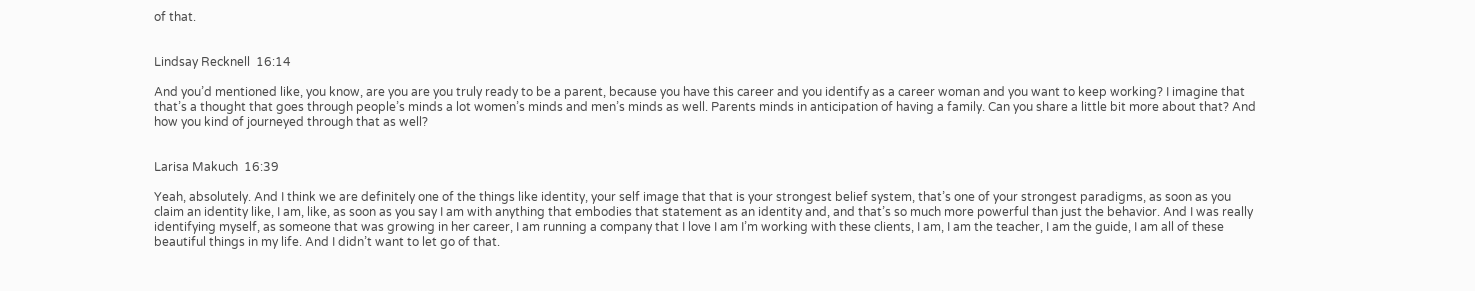of that.


Lindsay Recknell  16:14

And you’d mentioned like, you know, are you are you truly ready to be a parent, because you have this career and you identify as a career woman and you want to keep working? I imagine that that’s a thought that goes through people’s minds a lot women’s minds and men’s minds as well. Parents minds in anticipation of having a family. Can you share a little bit more about that? And how you kind of journeyed through that as well?


Larisa Makuch  16:39

Yeah, absolutely. And I think we are definitely one of the things like identity, your self image that that is your strongest belief system, that’s one of your strongest paradigms, as soon as you claim an identity like, I am, like, as soon as you say I am with anything that embodies that statement as an identity and, and that’s so much more powerful than just the behavior. And I was really identifying myself, as someone that was growing in her career, I am running a company that I love I am I’m working with these clients, I am, I am the teacher, I am the guide, I am all of these beautiful things in my life. And I didn’t want to let go of that.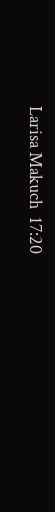Larisa Makuch  17:20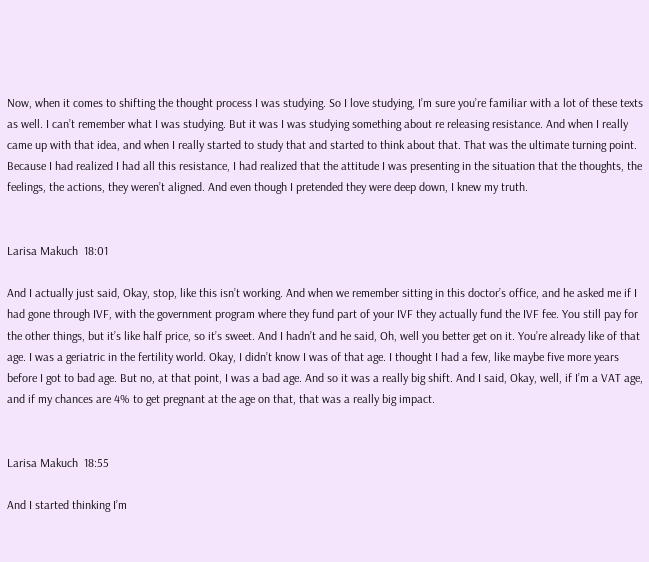Now, when it comes to shifting the thought process I was studying. So I love studying, I’m sure you’re familiar with a lot of these texts as well. I can’t remember what I was studying. But it was I was studying something about re releasing resistance. And when I really came up with that idea, and when I really started to study that and started to think about that. That was the ultimate turning point. Because I had realized I had all this resistance, I had realized that the attitude I was presenting in the situation that the thoughts, the feelings, the actions, they weren’t aligned. And even though I pretended they were deep down, I knew my truth.


Larisa Makuch  18:01

And I actually just said, Okay, stop, like this isn’t working. And when we remember sitting in this doctor’s office, and he asked me if I had gone through IVF, with the government program where they fund part of your IVF they actually fund the IVF fee. You still pay for the other things, but it’s like half price, so it’s sweet. And I hadn’t and he said, Oh, well you better get on it. You’re already like of that age. I was a geriatric in the fertility world. Okay, I didn’t know I was of that age. I thought I had a few, like maybe five more years before I got to bad age. But no, at that point, I was a bad age. And so it was a really big shift. And I said, Okay, well, if I’m a VAT age, and if my chances are 4% to get pregnant at the age on that, that was a really big impact.


Larisa Makuch  18:55

And I started thinking I’m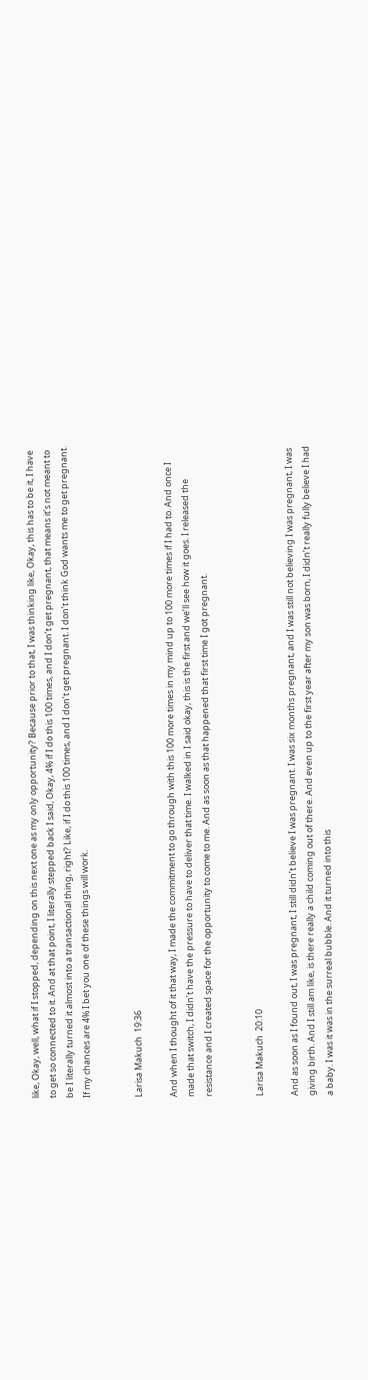like, Okay, well, what if I stopped, depending on this next one as my only opportunity? Because prior to that, I was thinking like, Okay, this has to be it, I have to get so connected to it. And at that point, I literally stepped back I said, Okay, 4% if I do this 100 times, and I don’t get pregnant, that means it’s not meant to be I literally turned it almost into a transactional thing, right? Like, if I do this 100 times, and I don’t get pregnant. I don’t think God wants me to get pregnant. If my chances are 4% I bet you one of these things will work.


Larisa Makuch  19:36

And when I thought of it that way, I made the commitment to go through with this 100 more times in my mind up to 100 more times if I had to. And once I made that switch, I didn’t have the pressure to have to deliver that time. I walked in I said okay, this is the first and we’ll see how it goes. I released the resistance and I created space for the opportunity to come to me. And as soon as that happened that first time I got pregnant.


Larisa Makuch  20:10

And as soon as I found out, I was pregnant, I still didn’t believe I was pregnant. I was six months pregnant, and I was still not believing I was pregnant, I was giving birth. And I still am like, is there really a child coming out of there. And even up to the first year after my son was born, I didn’t really fully believe I had a baby. I was it was in the surreal bubble. And it turned into this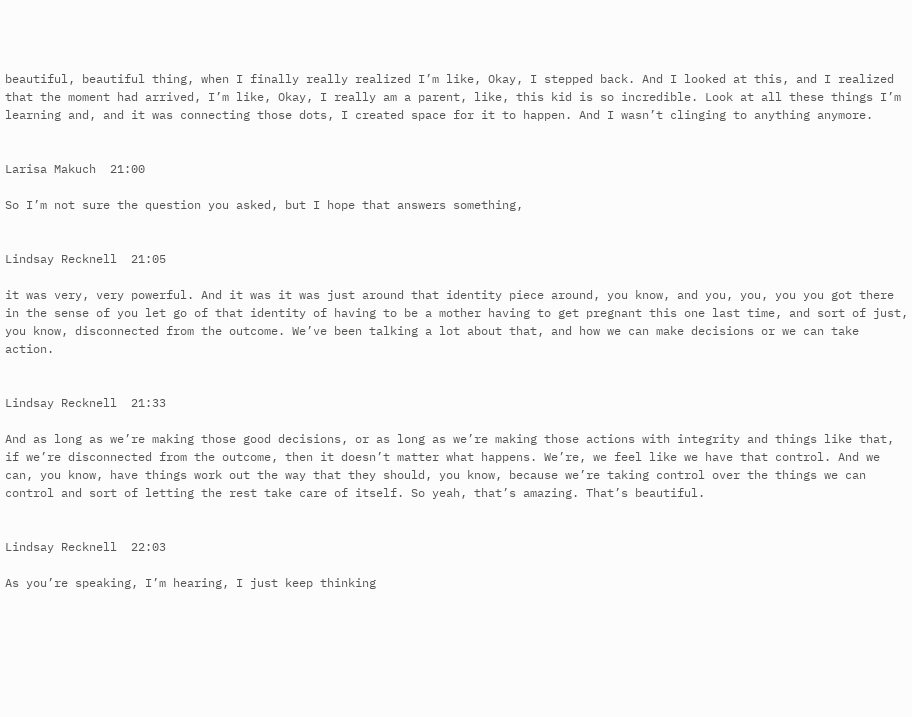beautiful, beautiful thing, when I finally really realized I’m like, Okay, I stepped back. And I looked at this, and I realized that the moment had arrived, I’m like, Okay, I really am a parent, like, this kid is so incredible. Look at all these things I’m learning and, and it was connecting those dots, I created space for it to happen. And I wasn’t clinging to anything anymore.


Larisa Makuch  21:00

So I’m not sure the question you asked, but I hope that answers something,


Lindsay Recknell  21:05

it was very, very powerful. And it was it was just around that identity piece around, you know, and you, you, you you got there in the sense of you let go of that identity of having to be a mother having to get pregnant this one last time, and sort of just, you know, disconnected from the outcome. We’ve been talking a lot about that, and how we can make decisions or we can take action.


Lindsay Recknell  21:33

And as long as we’re making those good decisions, or as long as we’re making those actions with integrity and things like that, if we’re disconnected from the outcome, then it doesn’t matter what happens. We’re, we feel like we have that control. And we can, you know, have things work out the way that they should, you know, because we’re taking control over the things we can control and sort of letting the rest take care of itself. So yeah, that’s amazing. That’s beautiful.


Lindsay Recknell  22:03

As you’re speaking, I’m hearing, I just keep thinking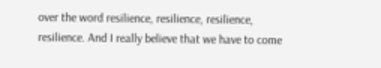over the word resilience, resilience, resilience, resilience. And I really believe that we have to come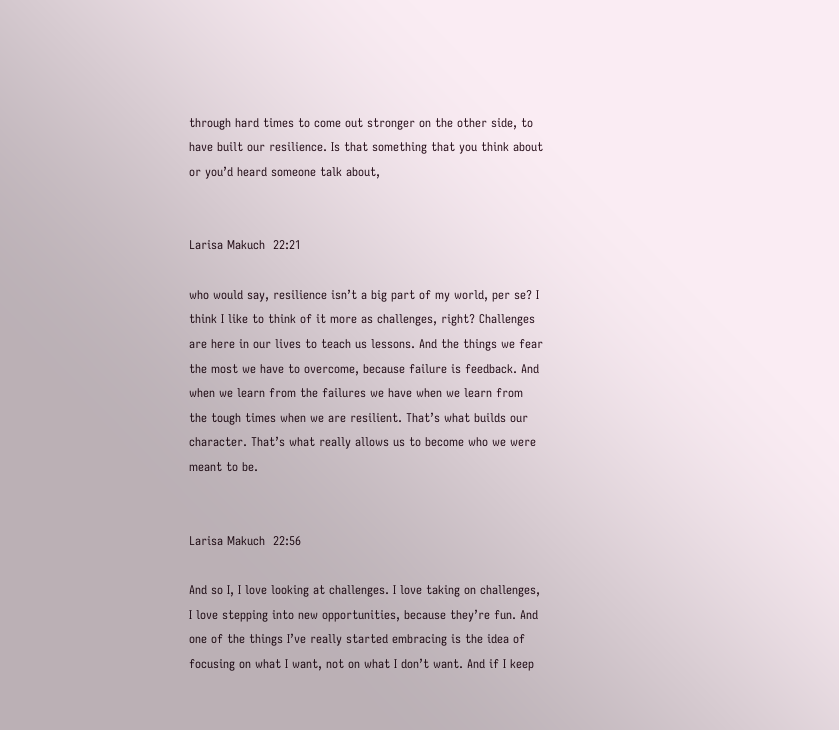through hard times to come out stronger on the other side, to have built our resilience. Is that something that you think about or you’d heard someone talk about,


Larisa Makuch  22:21

who would say, resilience isn’t a big part of my world, per se? I think I like to think of it more as challenges, right? Challenges are here in our lives to teach us lessons. And the things we fear the most we have to overcome, because failure is feedback. And when we learn from the failures we have when we learn from the tough times when we are resilient. That’s what builds our character. That’s what really allows us to become who we were meant to be.


Larisa Makuch  22:56

And so I, I love looking at challenges. I love taking on challenges, I love stepping into new opportunities, because they’re fun. And one of the things I’ve really started embracing is the idea of focusing on what I want, not on what I don’t want. And if I keep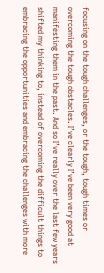focusing on the tough challenges, or the tough, tough times or overcoming the tough obstacles. I’ve clearly I’ve been very good at manifesting them in the past. And so I’ve really over the last few years shifted my thinking to, instead of overcoming the difficult things to embracing the opportunities and embracing the challenges with more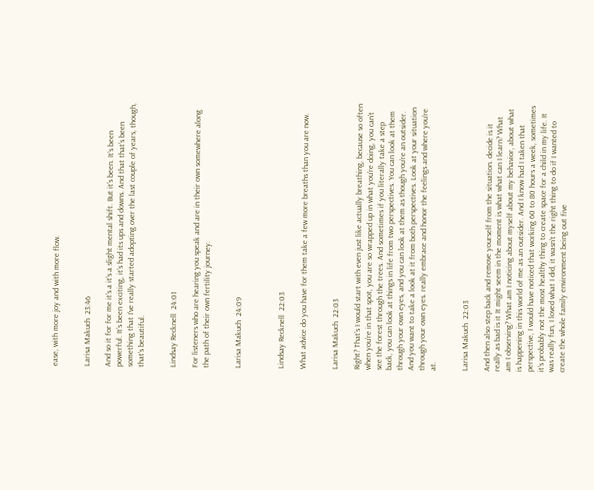ease, with more joy and with more flow.


Larisa Makuch  23:46

And so it for for me it’s a it’s a slight mental shift. But it’s been. It’s been powerful. It’s been exciting, it’s had its ups and downs. And that that’s been something that I’ve really started adopting over the last couple of years, though, that’s beautiful.


Lindsay Recknell  24:01

For listeners who are hearing you speak and are in their own somewhere along the path of their own fertility journey.


Larisa Makuch  24:09



Lindsay Recknell  22:03

What advice do you have for them take a few more breaths than you are now.


Larisa Makuch  22:03

Right? That’s I would start with even just like actually breathing, because so often when you’re in that spot, you are so wrapped up in what you’re doing, you can’t see the forest through the trees. And sometimes if you literally take a step back, you can look at things in life from two perspectives. You can look at them through your own eyes, and you can look at them as though you’re an outsider. And you want to take a look at it from both perspectives. Look at your situation through your own eyes. really embrace and honor the feelings and where you’re at.


Larisa Makuch  22:03

And then also step back and remove yourself from the situation. decide is it really as bad is it It might seem in the moment is what what can I learn? What am I observing? What am I noticing about myself about my behavior, about what is happening in this world of me as an outsider. And I know had I taken that perspective, I would have noticed that working 60 to 80 hours a week, sometimes it’s probably not the most healthy thing to create space for a child in my life. It was really fun, I loved what I did, it wasn’t the right thing to do if I wanted to create the whole family environment being out five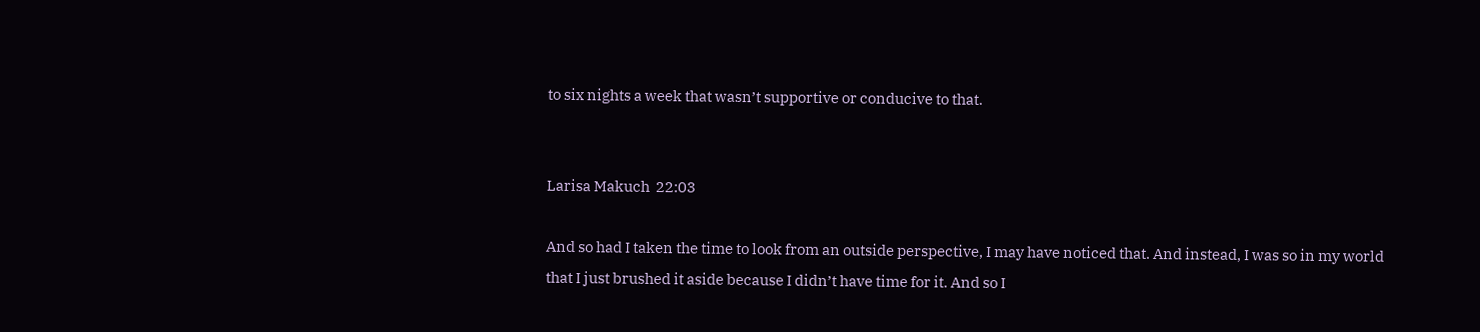to six nights a week that wasn’t supportive or conducive to that.


Larisa Makuch  22:03

And so had I taken the time to look from an outside perspective, I may have noticed that. And instead, I was so in my world that I just brushed it aside because I didn’t have time for it. And so I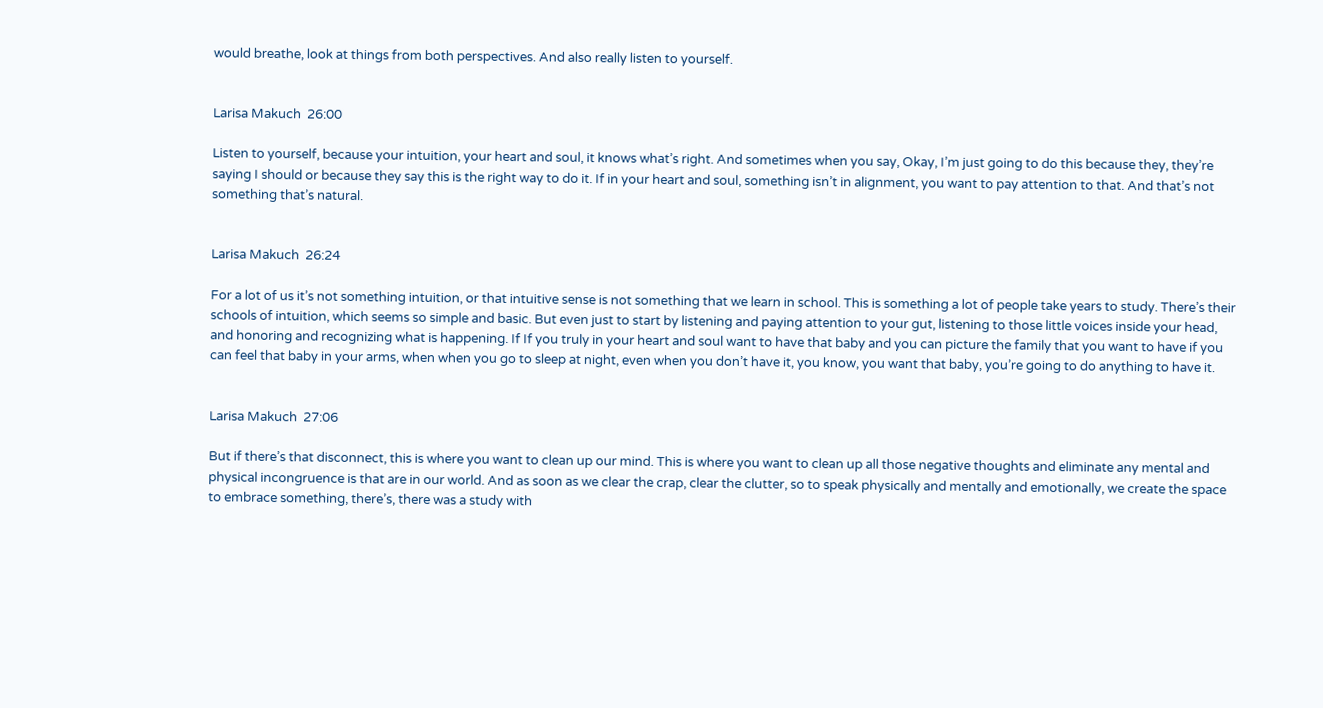would breathe, look at things from both perspectives. And also really listen to yourself.


Larisa Makuch  26:00

Listen to yourself, because your intuition, your heart and soul, it knows what’s right. And sometimes when you say, Okay, I’m just going to do this because they, they’re saying I should or because they say this is the right way to do it. If in your heart and soul, something isn’t in alignment, you want to pay attention to that. And that’s not something that’s natural.


Larisa Makuch  26:24

For a lot of us it’s not something intuition, or that intuitive sense is not something that we learn in school. This is something a lot of people take years to study. There’s their schools of intuition, which seems so simple and basic. But even just to start by listening and paying attention to your gut, listening to those little voices inside your head, and honoring and recognizing what is happening. If If you truly in your heart and soul want to have that baby and you can picture the family that you want to have if you can feel that baby in your arms, when when you go to sleep at night, even when you don’t have it, you know, you want that baby, you’re going to do anything to have it.


Larisa Makuch  27:06

But if there’s that disconnect, this is where you want to clean up our mind. This is where you want to clean up all those negative thoughts and eliminate any mental and physical incongruence is that are in our world. And as soon as we clear the crap, clear the clutter, so to speak physically and mentally and emotionally, we create the space to embrace something, there’s, there was a study with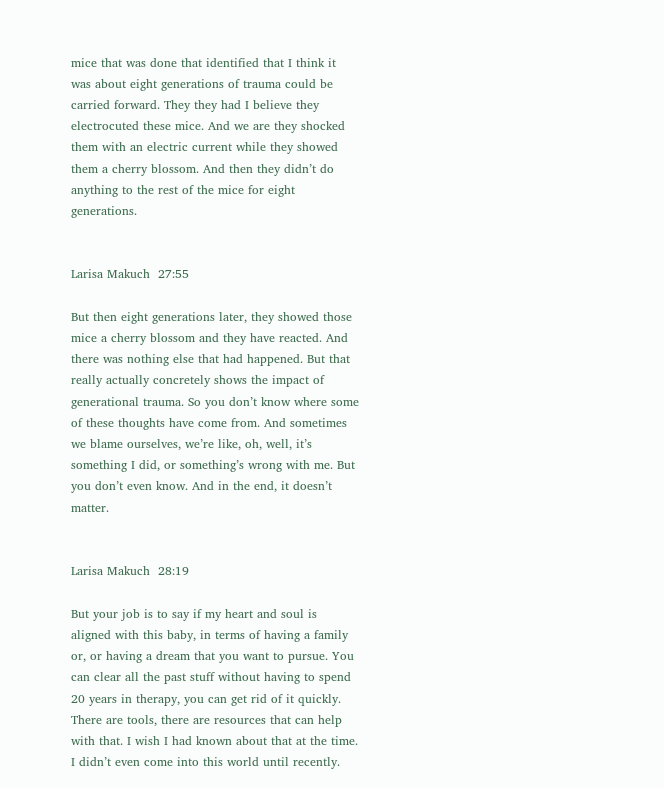mice that was done that identified that I think it was about eight generations of trauma could be carried forward. They they had I believe they electrocuted these mice. And we are they shocked them with an electric current while they showed them a cherry blossom. And then they didn’t do anything to the rest of the mice for eight generations.


Larisa Makuch  27:55

But then eight generations later, they showed those mice a cherry blossom and they have reacted. And there was nothing else that had happened. But that really actually concretely shows the impact of generational trauma. So you don’t know where some of these thoughts have come from. And sometimes we blame ourselves, we’re like, oh, well, it’s something I did, or something’s wrong with me. But you don’t even know. And in the end, it doesn’t matter.


Larisa Makuch  28:19

But your job is to say if my heart and soul is aligned with this baby, in terms of having a family or, or having a dream that you want to pursue. You can clear all the past stuff without having to spend 20 years in therapy, you can get rid of it quickly. There are tools, there are resources that can help with that. I wish I had known about that at the time. I didn’t even come into this world until recently.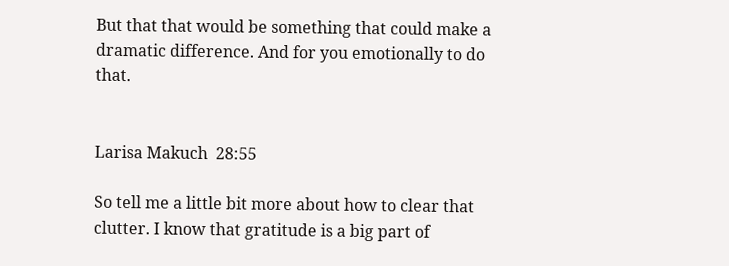But that that would be something that could make a dramatic difference. And for you emotionally to do that.


Larisa Makuch  28:55

So tell me a little bit more about how to clear that clutter. I know that gratitude is a big part of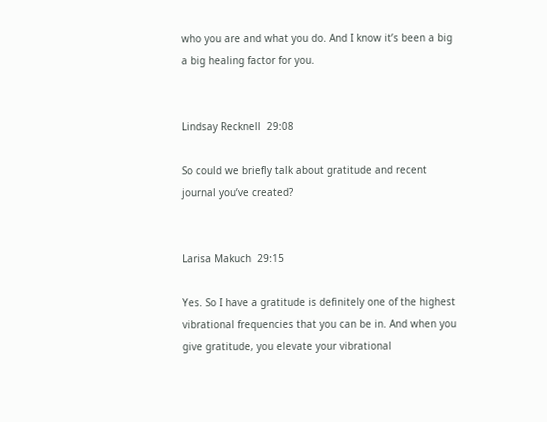who you are and what you do. And I know it’s been a big a big healing factor for you.


Lindsay Recknell  29:08

So could we briefly talk about gratitude and recent journal you’ve created?


Larisa Makuch  29:15

Yes. So I have a gratitude is definitely one of the highest vibrational frequencies that you can be in. And when you give gratitude, you elevate your vibrational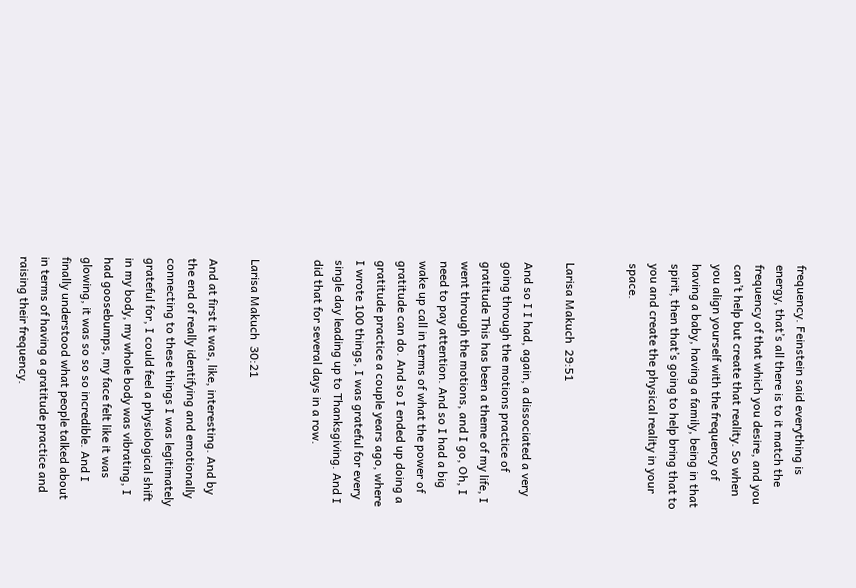frequency. Feinstein said everything is energy, that’s all there is to it match the frequency of that which you desire, and you can’t help but create that reality. So when you align yourself with the frequency of having a baby, having a family, being in that spirit, then that’s going to help bring that to you and create the physical reality in your space.


Larisa Makuch  29:51

And so I I had, again, a dissociated a very going through the motions practice of gratitude This has been a theme of my life, I went through the motions, and I go, Oh, I need to pay attention. And so I had a big wake up call in terms of what the power of gratitude can do. And so I ended up doing a gratitude practice a couple years ago, where I wrote 100 things, I was grateful for every single day leading up to Thanksgiving. And I did that for several days in a row.


Larisa Makuch  30:21

And at first it was, like, interesting. And by the end of really identifying and emotionally connecting to these things I was legitimately grateful for, I could feel a physiological shift in my body, my whole body was vibrating, I had goosebumps, my face felt like it was glowing, it was so so so incredible. And I finally understood what people talked about in terms of having a gratitude practice and raising their frequency.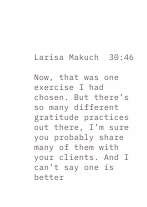Larisa Makuch  30:46

Now, that was one exercise I had chosen. But there’s so many different gratitude practices out there, I’m sure you probably share many of them with your clients. And I can’t say one is better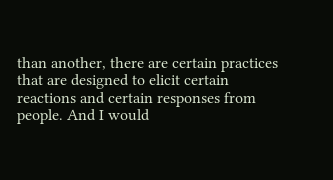than another, there are certain practices that are designed to elicit certain reactions and certain responses from people. And I would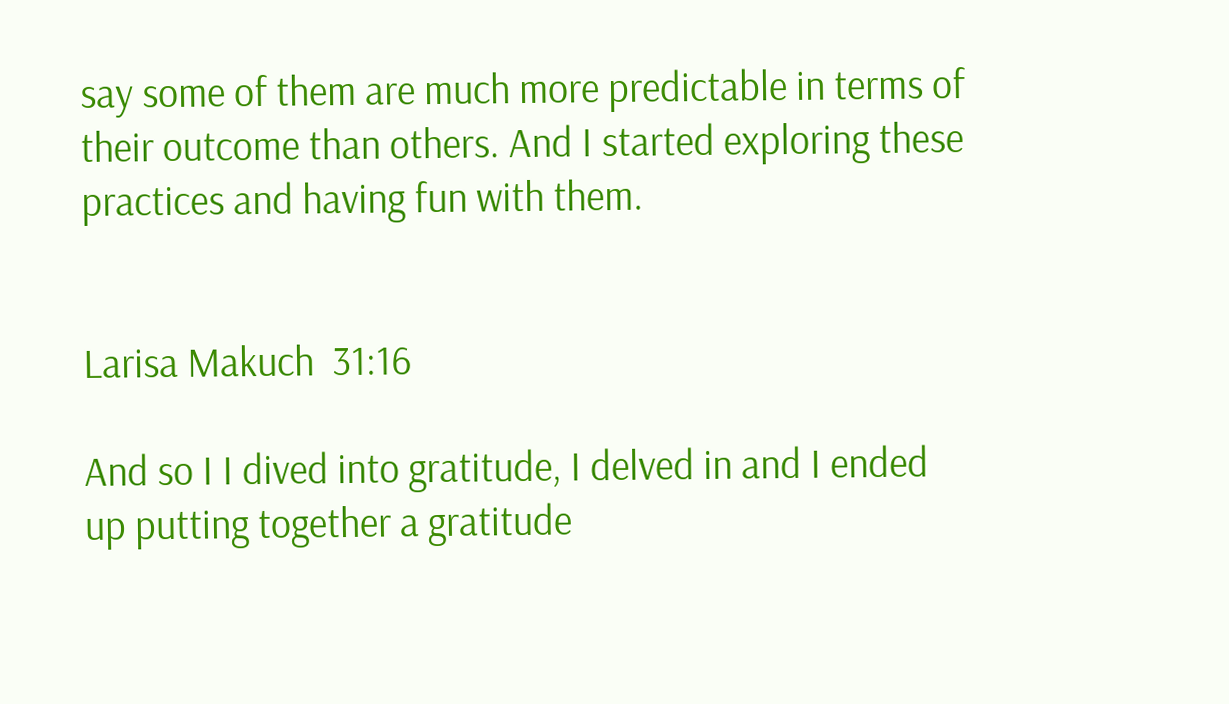say some of them are much more predictable in terms of their outcome than others. And I started exploring these practices and having fun with them.


Larisa Makuch  31:16

And so I I dived into gratitude, I delved in and I ended up putting together a gratitude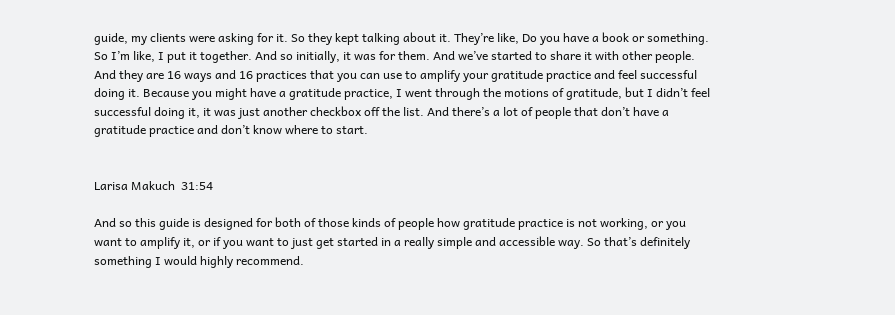guide, my clients were asking for it. So they kept talking about it. They’re like, Do you have a book or something. So I’m like, I put it together. And so initially, it was for them. And we’ve started to share it with other people. And they are 16 ways and 16 practices that you can use to amplify your gratitude practice and feel successful doing it. Because you might have a gratitude practice, I went through the motions of gratitude, but I didn’t feel successful doing it, it was just another checkbox off the list. And there’s a lot of people that don’t have a gratitude practice and don’t know where to start.


Larisa Makuch  31:54

And so this guide is designed for both of those kinds of people how gratitude practice is not working, or you want to amplify it, or if you want to just get started in a really simple and accessible way. So that’s definitely something I would highly recommend.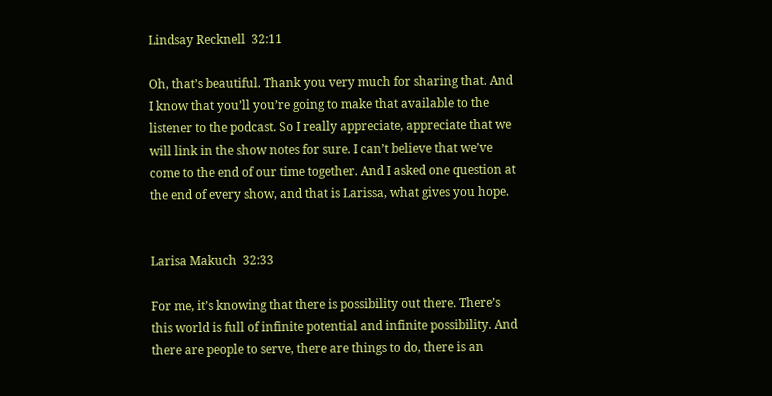Lindsay Recknell  32:11

Oh, that’s beautiful. Thank you very much for sharing that. And I know that you’ll you’re going to make that available to the listener to the podcast. So I really appreciate, appreciate that we will link in the show notes for sure. I can’t believe that we’ve come to the end of our time together. And I asked one question at the end of every show, and that is Larissa, what gives you hope.


Larisa Makuch  32:33

For me, it’s knowing that there is possibility out there. There’s this world is full of infinite potential and infinite possibility. And there are people to serve, there are things to do, there is an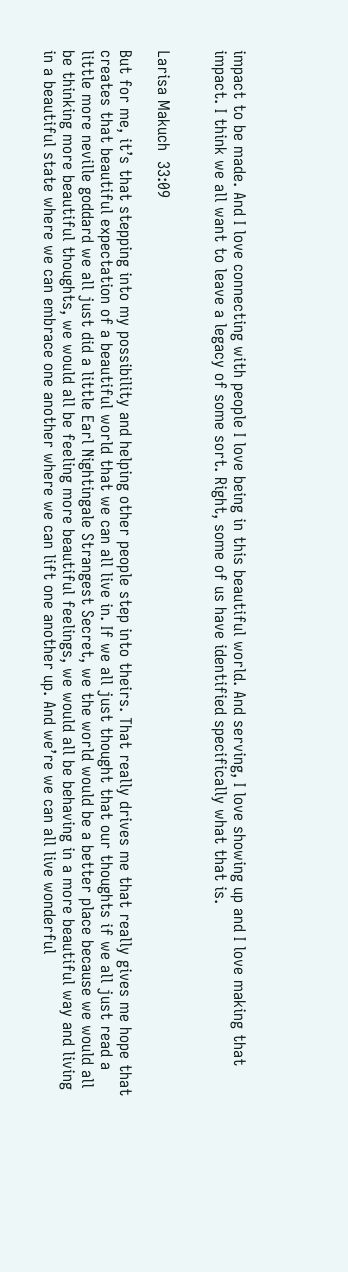impact to be made. And I love connecting with people I love being in this beautiful world. And serving, I love showing up and I love making that impact. I think we all want to leave a legacy of some sort. Right, some of us have identified specifically what that is.


Larisa Makuch  33:09

But for me, it’s that stepping into my possibility and helping other people step into theirs. That really drives me that really gives me hope that creates that beautiful expectation of a beautiful world that we can all live in. If we all just thought that our thoughts if we all just read a little more neville goddard we all just did a little Earl Nightingale Strangest Secret, we the world would be a better place because we would all be thinking more beautiful thoughts, we would all be feeling more beautiful feelings, we would all be behaving in a more beautiful way and living in a beautiful state where we can embrace one another where we can lift one another up. And we’re we can all live wonderful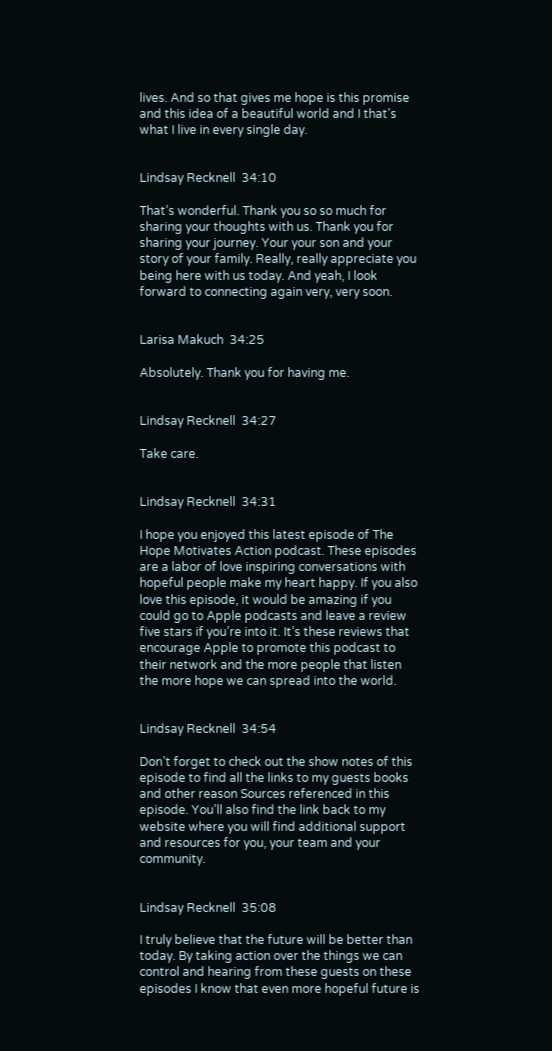lives. And so that gives me hope is this promise and this idea of a beautiful world and I that’s what I live in every single day.


Lindsay Recknell  34:10

That’s wonderful. Thank you so so much for sharing your thoughts with us. Thank you for sharing your journey. Your your son and your story of your family. Really, really appreciate you being here with us today. And yeah, I look forward to connecting again very, very soon.


Larisa Makuch  34:25

Absolutely. Thank you for having me.


Lindsay Recknell  34:27

Take care.


Lindsay Recknell  34:31

I hope you enjoyed this latest episode of The Hope Motivates Action podcast. These episodes are a labor of love inspiring conversations with hopeful people make my heart happy. If you also love this episode, it would be amazing if you could go to Apple podcasts and leave a review five stars if you’re into it. It’s these reviews that encourage Apple to promote this podcast to their network and the more people that listen the more hope we can spread into the world.


Lindsay Recknell  34:54

Don’t forget to check out the show notes of this episode to find all the links to my guests books and other reason Sources referenced in this episode. You’ll also find the link back to my website where you will find additional support and resources for you, your team and your community.


Lindsay Recknell  35:08

I truly believe that the future will be better than today. By taking action over the things we can control and hearing from these guests on these episodes I know that even more hopeful future is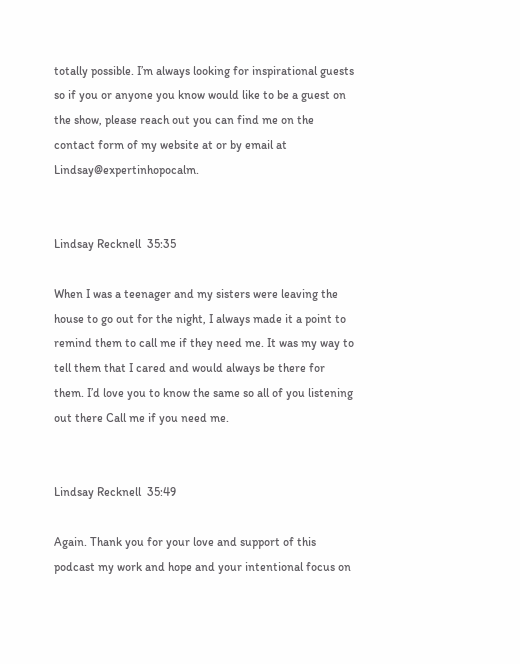totally possible. I’m always looking for inspirational guests so if you or anyone you know would like to be a guest on the show, please reach out you can find me on the contact form of my website at or by email at Lindsay@expertinhopocalm.


Lindsay Recknell  35:35

When I was a teenager and my sisters were leaving the house to go out for the night, I always made it a point to remind them to call me if they need me. It was my way to tell them that I cared and would always be there for them. I’d love you to know the same so all of you listening out there Call me if you need me.


Lindsay Recknell  35:49

Again. Thank you for your love and support of this podcast my work and hope and your intentional focus on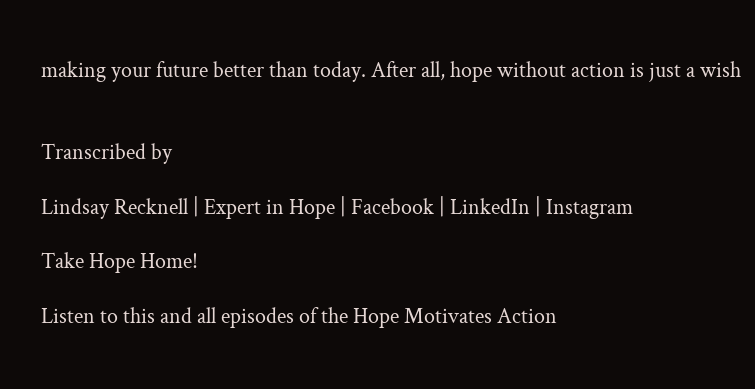making your future better than today. After all, hope without action is just a wish


Transcribed by

Lindsay Recknell | Expert in Hope | Facebook | LinkedIn | Instagram

Take Hope Home!

Listen to this and all episodes of the Hope Motivates Action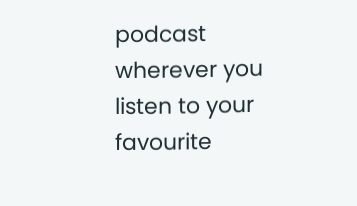podcast wherever you listen to your favourite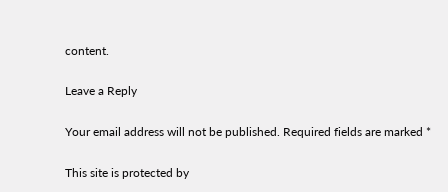content.

Leave a Reply

Your email address will not be published. Required fields are marked *

This site is protected by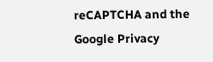reCAPTCHA and the Google Privacy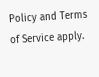Policy and Terms of Service apply.